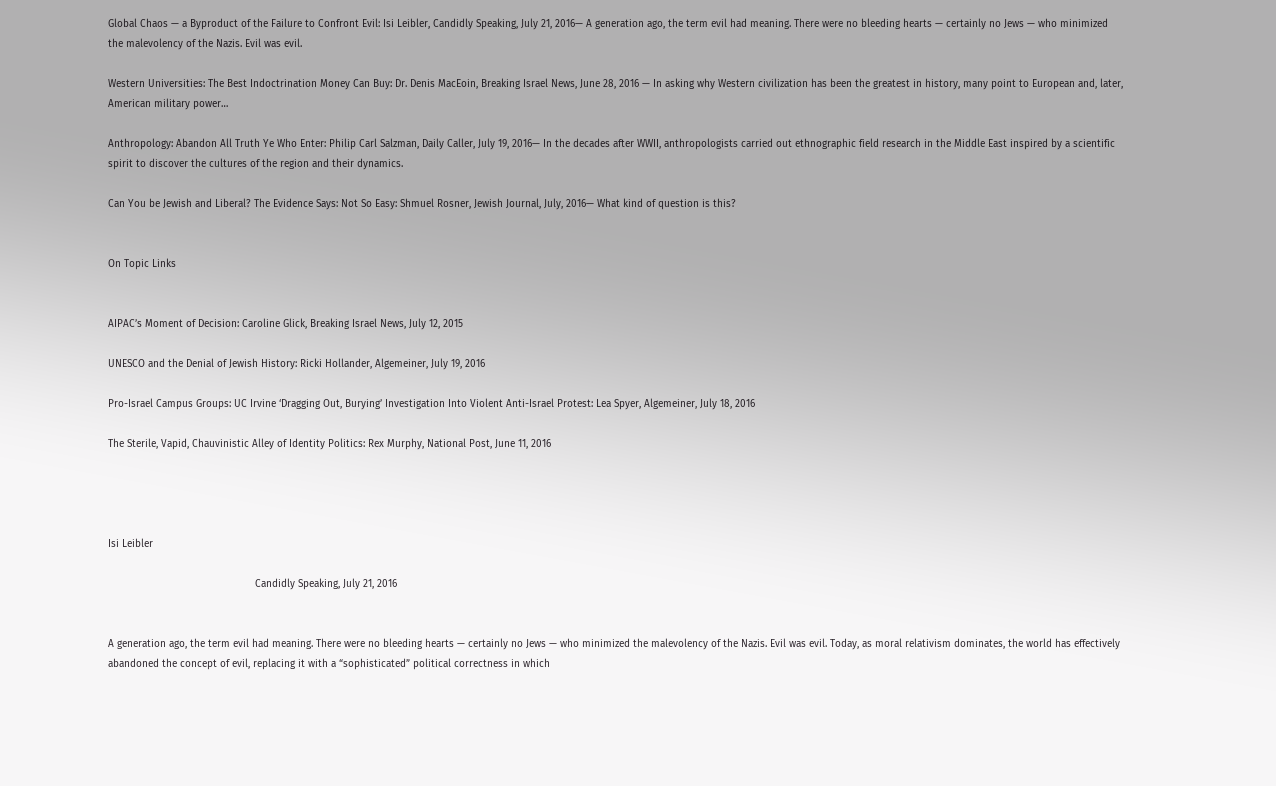Global Chaos — a Byproduct of the Failure to Confront Evil: Isi Leibler, Candidly Speaking, July 21, 2016— A generation ago, the term evil had meaning. There were no bleeding hearts — certainly no Jews — who minimized the malevolency of the Nazis. Evil was evil.

Western Universities: The Best Indoctrination Money Can Buy: Dr. Denis MacEoin, Breaking Israel News, June 28, 2016 — In asking why Western civilization has been the greatest in history, many point to European and, later, American military power…

Anthropology: Abandon All Truth Ye Who Enter: Philip Carl Salzman, Daily Caller, July 19, 2016— In the decades after WWII, anthropologists carried out ethnographic field research in the Middle East inspired by a scientific spirit to discover the cultures of the region and their dynamics.

Can You be Jewish and Liberal? The Evidence Says: Not So Easy: Shmuel Rosner, Jewish Journal, July, 2016— What kind of question is this?


On Topic Links


AIPAC’s Moment of Decision: Caroline Glick, Breaking Israel News, July 12, 2015

UNESCO and the Denial of Jewish History: Ricki Hollander, Algemeiner, July 19, 2016

Pro-Israel Campus Groups: UC Irvine ‘Dragging Out, Burying’ Investigation Into Violent Anti-Israel Protest: Lea Spyer, Algemeiner, July 18, 2016

The Sterile, Vapid, Chauvinistic Alley of Identity Politics: Rex Murphy, National Post, June 11, 2016




Isi Leibler

                                                 Candidly Speaking, July 21, 2016


A generation ago, the term evil had meaning. There were no bleeding hearts — certainly no Jews — who minimized the malevolency of the Nazis. Evil was evil. Today, as moral relativism dominates, the world has effectively abandoned the concept of evil, replacing it with a “sophisticated” political correctness in which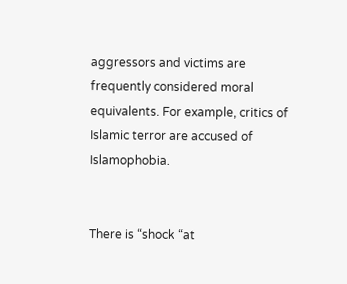aggressors and victims are frequently considered moral equivalents. For example, critics of Islamic terror are accused of Islamophobia.


There is “shock “at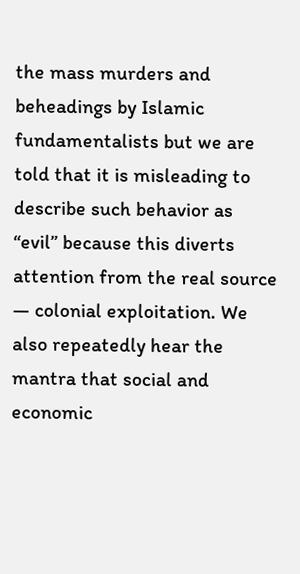the mass murders and beheadings by Islamic fundamentalists but we are told that it is misleading to describe such behavior as “evil” because this diverts attention from the real source — colonial exploitation. We also repeatedly hear the mantra that social and economic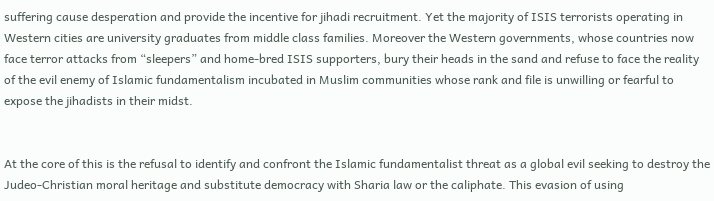suffering cause desperation and provide the incentive for jihadi recruitment. Yet the majority of ISIS terrorists operating in Western cities are university graduates from middle class families. Moreover the Western governments, whose countries now face terror attacks from “sleepers” and home-bred ISIS supporters, bury their heads in the sand and refuse to face the reality of the evil enemy of Islamic fundamentalism incubated in Muslim communities whose rank and file is unwilling or fearful to expose the jihadists in their midst.


At the core of this is the refusal to identify and confront the Islamic fundamentalist threat as a global evil seeking to destroy the Judeo-Christian moral heritage and substitute democracy with Sharia law or the caliphate. This evasion of using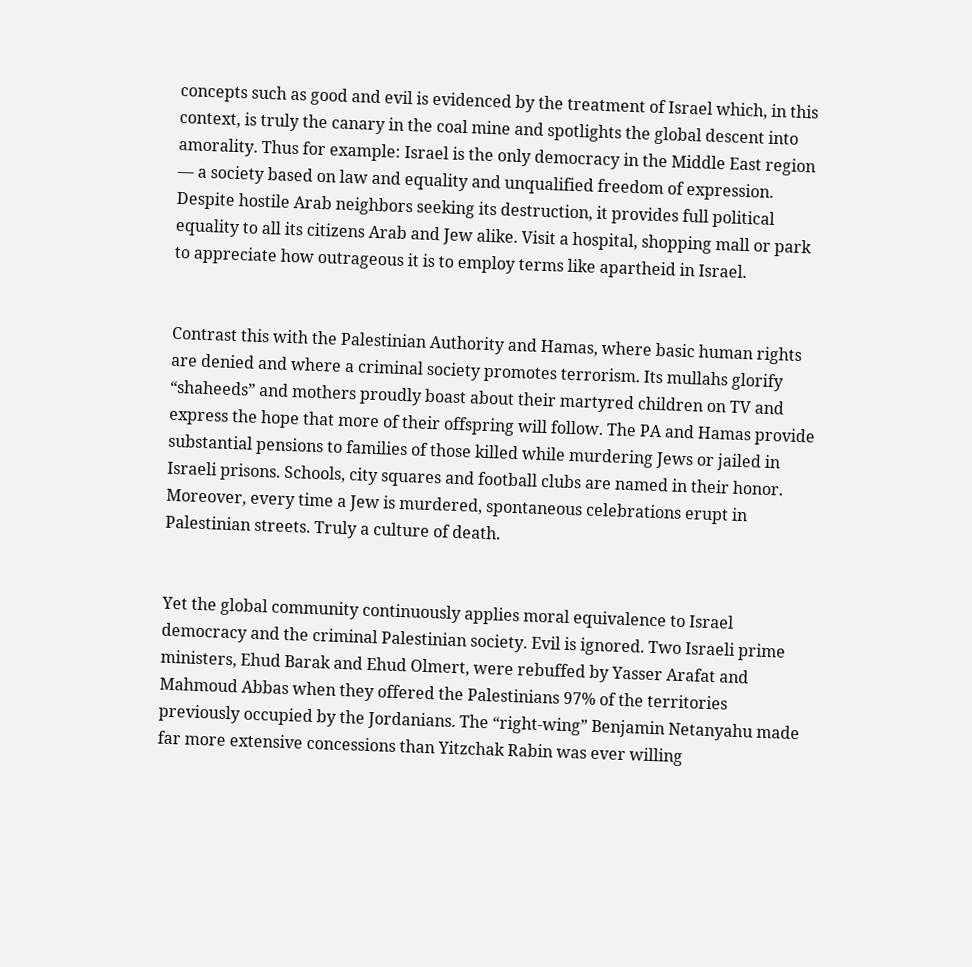concepts such as good and evil is evidenced by the treatment of Israel which, in this context, is truly the canary in the coal mine and spotlights the global descent into amorality. Thus for example: Israel is the only democracy in the Middle East region — a society based on law and equality and unqualified freedom of expression. Despite hostile Arab neighbors seeking its destruction, it provides full political equality to all its citizens Arab and Jew alike. Visit a hospital, shopping mall or park to appreciate how outrageous it is to employ terms like apartheid in Israel.


Contrast this with the Palestinian Authority and Hamas, where basic human rights are denied and where a criminal society promotes terrorism. Its mullahs glorify “shaheeds” and mothers proudly boast about their martyred children on TV and express the hope that more of their offspring will follow. The PA and Hamas provide substantial pensions to families of those killed while murdering Jews or jailed in Israeli prisons. Schools, city squares and football clubs are named in their honor. Moreover, every time a Jew is murdered, spontaneous celebrations erupt in Palestinian streets. Truly a culture of death.


Yet the global community continuously applies moral equivalence to Israel democracy and the criminal Palestinian society. Evil is ignored. Two Israeli prime ministers, Ehud Barak and Ehud Olmert, were rebuffed by Yasser Arafat and Mahmoud Abbas when they offered the Palestinians 97% of the territories previously occupied by the Jordanians. The “right-wing” Benjamin Netanyahu made far more extensive concessions than Yitzchak Rabin was ever willing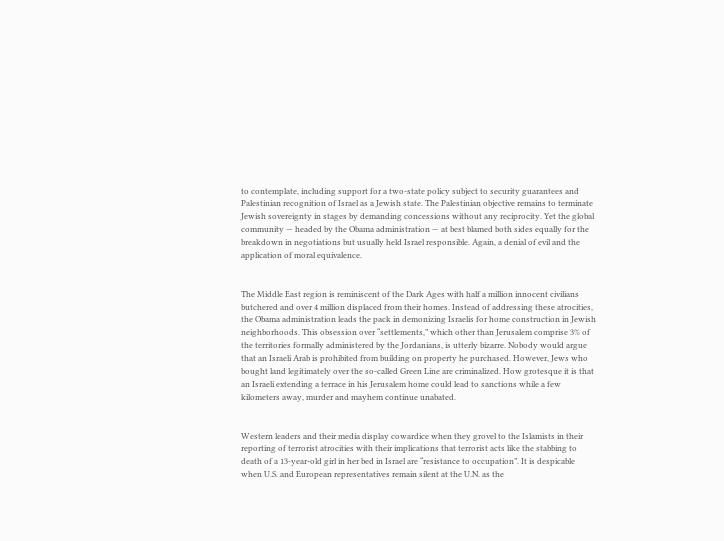to contemplate, including support for a two-state policy subject to security guarantees and Palestinian recognition of Israel as a Jewish state. The Palestinian objective remains to terminate Jewish sovereignty in stages by demanding concessions without any reciprocity. Yet the global community — headed by the Obama administration — at best blamed both sides equally for the breakdown in negotiations but usually held Israel responsible. Again, a denial of evil and the application of moral equivalence.


The Middle East region is reminiscent of the Dark Ages with half a million innocent civilians butchered and over 4 million displaced from their homes. Instead of addressing these atrocities, the Obama administration leads the pack in demonizing Israelis for home construction in Jewish neighborhoods. This obsession over “settlements,” which other than Jerusalem comprise 3% of the territories formally administered by the Jordanians, is utterly bizarre. Nobody would argue that an Israeli Arab is prohibited from building on property he purchased. However, Jews who bought land legitimately over the so-called Green Line are criminalized. How grotesque it is that an Israeli extending a terrace in his Jerusalem home could lead to sanctions while a few kilometers away, murder and mayhem continue unabated.


Western leaders and their media display cowardice when they grovel to the Islamists in their reporting of terrorist atrocities with their implications that terrorist acts like the stabbing to death of a 13-year-old girl in her bed in Israel are “resistance to occupation”. It is despicable when U.S. and European representatives remain silent at the U.N. as the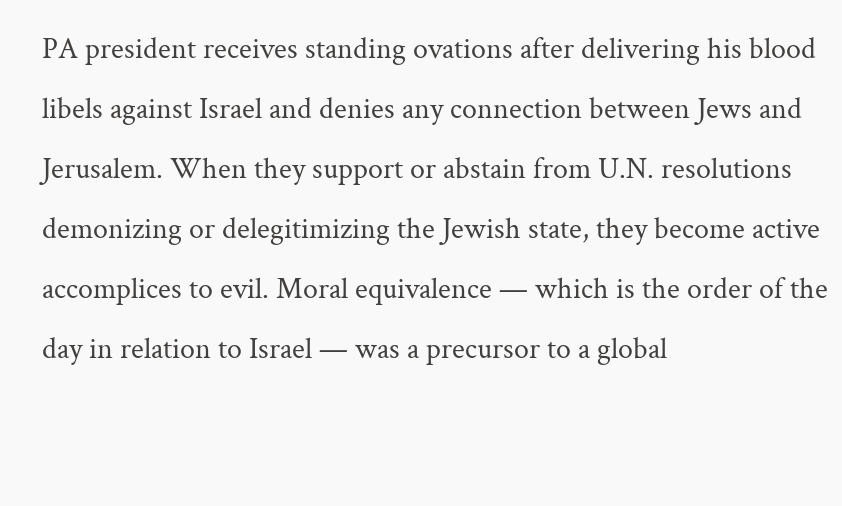PA president receives standing ovations after delivering his blood libels against Israel and denies any connection between Jews and Jerusalem. When they support or abstain from U.N. resolutions demonizing or delegitimizing the Jewish state, they become active accomplices to evil. Moral equivalence — which is the order of the day in relation to Israel — was a precursor to a global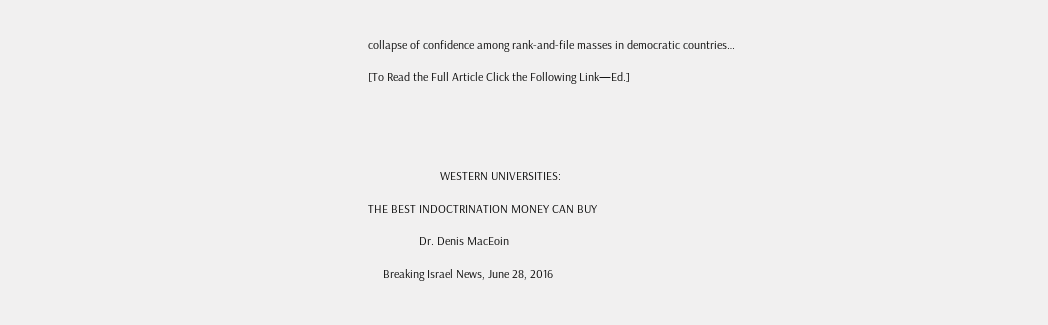collapse of confidence among rank-and-file masses in democratic countries…

[To Read the Full Article Click the Following Link—Ed.]





                        WESTERN UNIVERSITIES:

THE BEST INDOCTRINATION MONEY CAN BUY

                 Dr. Denis MacEoin

     Breaking Israel News, June 28, 2016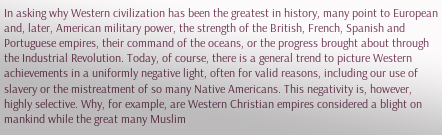In asking why Western civilization has been the greatest in history, many point to European and, later, American military power, the strength of the British, French, Spanish and Portuguese empires, their command of the oceans, or the progress brought about through the Industrial Revolution. Today, of course, there is a general trend to picture Western achievements in a uniformly negative light, often for valid reasons, including our use of slavery or the mistreatment of so many Native Americans. This negativity is, however, highly selective. Why, for example, are Western Christian empires considered a blight on mankind while the great many Muslim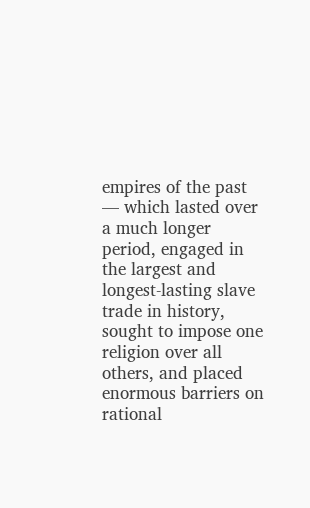empires of the past — which lasted over a much longer period, engaged in the largest and longest-lasting slave trade in history, sought to impose one religion over all others, and placed enormous barriers on rational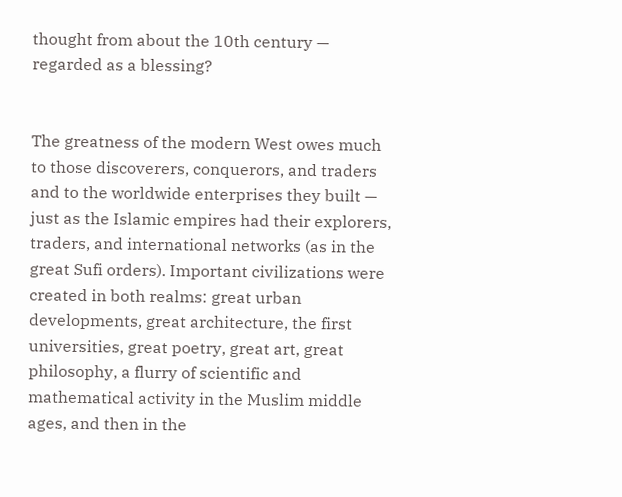thought from about the 10th century — regarded as a blessing?


The greatness of the modern West owes much to those discoverers, conquerors, and traders and to the worldwide enterprises they built — just as the Islamic empires had their explorers, traders, and international networks (as in the great Sufi orders). Important civilizations were created in both realms: great urban developments, great architecture, the first universities, great poetry, great art, great philosophy, a flurry of scientific and mathematical activity in the Muslim middle ages, and then in the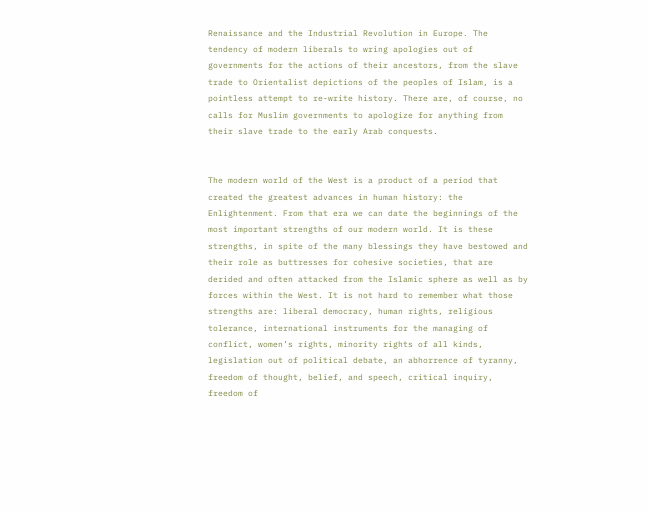Renaissance and the Industrial Revolution in Europe. The tendency of modern liberals to wring apologies out of governments for the actions of their ancestors, from the slave trade to Orientalist depictions of the peoples of Islam, is a pointless attempt to re-write history. There are, of course, no calls for Muslim governments to apologize for anything from their slave trade to the early Arab conquests.


The modern world of the West is a product of a period that created the greatest advances in human history: the Enlightenment. From that era we can date the beginnings of the most important strengths of our modern world. It is these strengths, in spite of the many blessings they have bestowed and their role as buttresses for cohesive societies, that are derided and often attacked from the Islamic sphere as well as by forces within the West. It is not hard to remember what those strengths are: liberal democracy, human rights, religious tolerance, international instruments for the managing of conflict, women’s rights, minority rights of all kinds, legislation out of political debate, an abhorrence of tyranny, freedom of thought, belief, and speech, critical inquiry, freedom of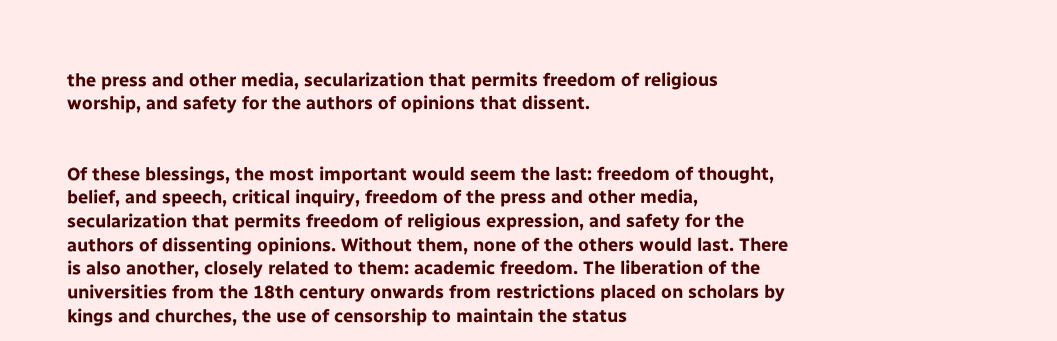the press and other media, secularization that permits freedom of religious worship, and safety for the authors of opinions that dissent.


Of these blessings, the most important would seem the last: freedom of thought, belief, and speech, critical inquiry, freedom of the press and other media, secularization that permits freedom of religious expression, and safety for the authors of dissenting opinions. Without them, none of the others would last. There is also another, closely related to them: academic freedom. The liberation of the universities from the 18th century onwards from restrictions placed on scholars by kings and churches, the use of censorship to maintain the status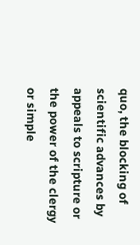quo, the blocking of scientific advances by appeals to scripture or the power of the clergy or simple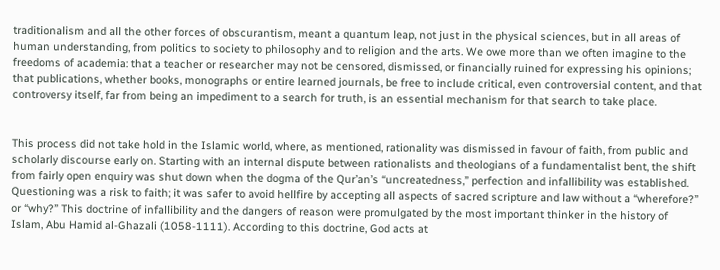traditionalism and all the other forces of obscurantism, meant a quantum leap, not just in the physical sciences, but in all areas of human understanding, from politics to society to philosophy and to religion and the arts. We owe more than we often imagine to the freedoms of academia: that a teacher or researcher may not be censored, dismissed, or financially ruined for expressing his opinions; that publications, whether books, monographs or entire learned journals, be free to include critical, even controversial content, and that controversy itself, far from being an impediment to a search for truth, is an essential mechanism for that search to take place.


This process did not take hold in the Islamic world, where, as mentioned, rationality was dismissed in favour of faith, from public and scholarly discourse early on. Starting with an internal dispute between rationalists and theologians of a fundamentalist bent, the shift from fairly open enquiry was shut down when the dogma of the Qur’an’s “uncreatedness,” perfection and infallibility was established. Questioning was a risk to faith; it was safer to avoid hellfire by accepting all aspects of sacred scripture and law without a “wherefore?” or “why?” This doctrine of infallibility and the dangers of reason were promulgated by the most important thinker in the history of Islam, Abu Hamid al-Ghazali (1058-1111). According to this doctrine, God acts at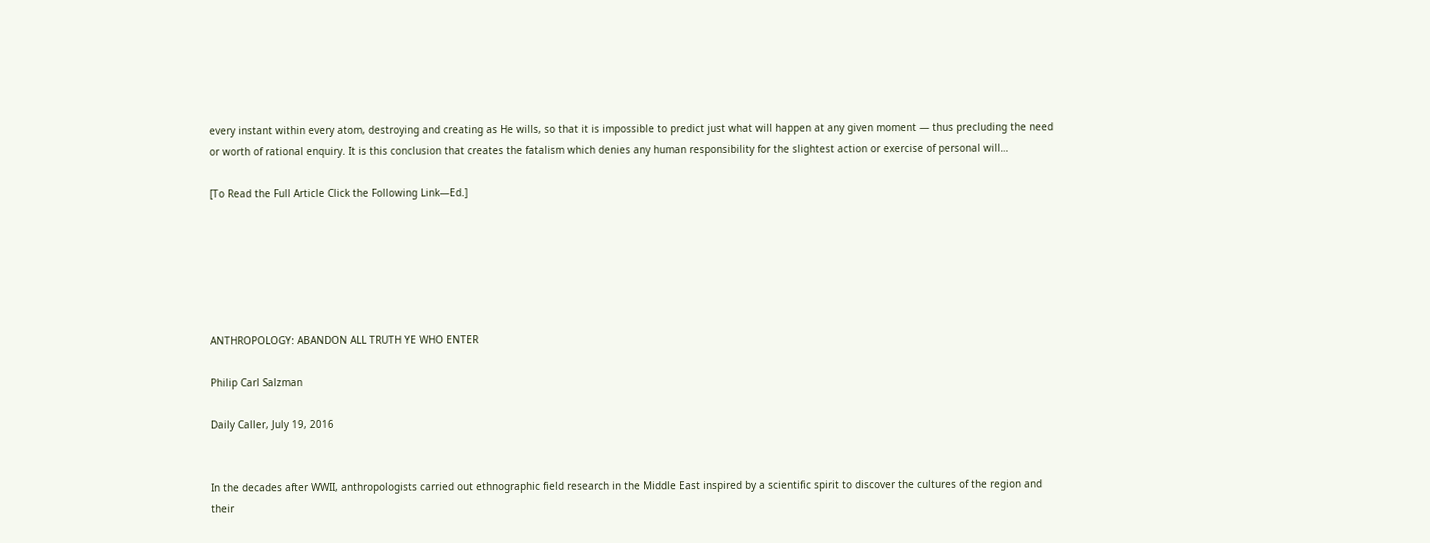every instant within every atom, destroying and creating as He wills, so that it is impossible to predict just what will happen at any given moment — thus precluding the need or worth of rational enquiry. It is this conclusion that creates the fatalism which denies any human responsibility for the slightest action or exercise of personal will…

[To Read the Full Article Click the Following Link—Ed.]






ANTHROPOLOGY: ABANDON ALL TRUTH YE WHO ENTER

Philip Carl Salzman

Daily Caller, July 19, 2016


In the decades after WWII, anthropologists carried out ethnographic field research in the Middle East inspired by a scientific spirit to discover the cultures of the region and their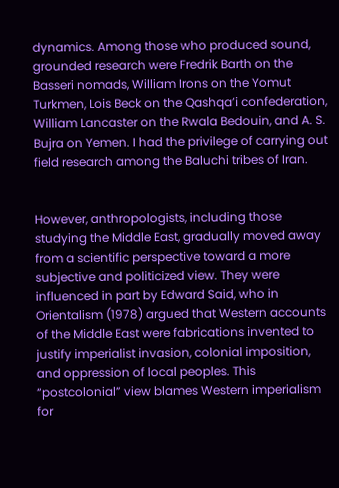dynamics. Among those who produced sound, grounded research were Fredrik Barth on the Basseri nomads, William Irons on the Yomut Turkmen, Lois Beck on the Qashqa’i confederation, William Lancaster on the Rwala Bedouin, and A. S. Bujra on Yemen. I had the privilege of carrying out field research among the Baluchi tribes of Iran.


However, anthropologists, including those studying the Middle East, gradually moved away from a scientific perspective toward a more subjective and politicized view. They were influenced in part by Edward Said, who in Orientalism (1978) argued that Western accounts of the Middle East were fabrications invented to justify imperialist invasion, colonial imposition, and oppression of local peoples. This “postcolonial” view blames Western imperialism for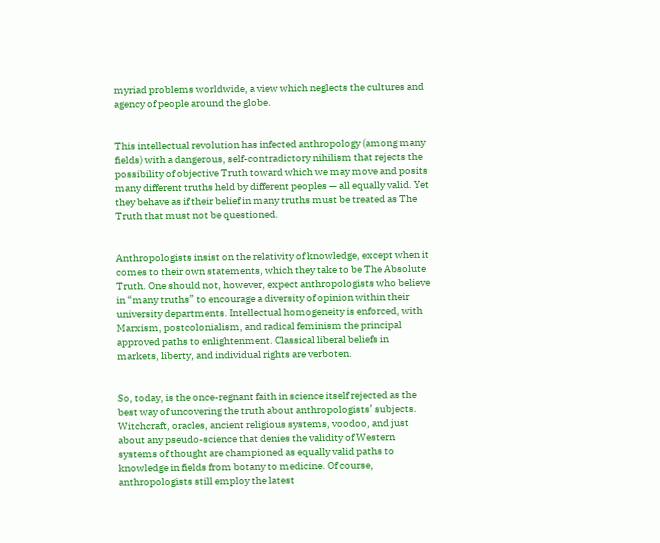myriad problems worldwide, a view which neglects the cultures and agency of people around the globe.


This intellectual revolution has infected anthropology (among many fields) with a dangerous, self-contradictory nihilism that rejects the possibility of objective Truth toward which we may move and posits many different truths held by different peoples — all equally valid. Yet they behave as if their belief in many truths must be treated as The Truth that must not be questioned.


Anthropologists insist on the relativity of knowledge, except when it comes to their own statements, which they take to be The Absolute Truth. One should not, however, expect anthropologists who believe in “many truths” to encourage a diversity of opinion within their university departments. Intellectual homogeneity is enforced, with Marxism, postcolonialism, and radical feminism the principal approved paths to enlightenment. Classical liberal beliefs in markets, liberty, and individual rights are verboten.


So, today, is the once-regnant faith in science itself rejected as the best way of uncovering the truth about anthropologists’ subjects. Witchcraft, oracles, ancient religious systems, voodoo, and just about any pseudo-science that denies the validity of Western systems of thought are championed as equally valid paths to knowledge in fields from botany to medicine. Of course, anthropologists still employ the latest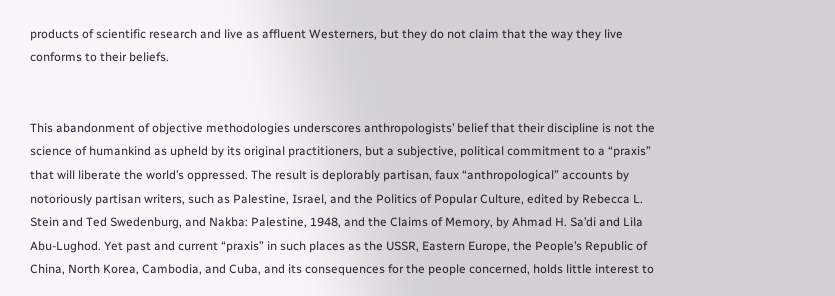products of scientific research and live as affluent Westerners, but they do not claim that the way they live conforms to their beliefs.


This abandonment of objective methodologies underscores anthropologists’ belief that their discipline is not the science of humankind as upheld by its original practitioners, but a subjective, political commitment to a “praxis” that will liberate the world’s oppressed. The result is deplorably partisan, faux “anthropological” accounts by notoriously partisan writers, such as Palestine, Israel, and the Politics of Popular Culture, edited by Rebecca L. Stein and Ted Swedenburg, and Nakba: Palestine, 1948, and the Claims of Memory, by Ahmad H. Sa’di and Lila Abu-Lughod. Yet past and current “praxis” in such places as the USSR, Eastern Europe, the People’s Republic of China, North Korea, Cambodia, and Cuba, and its consequences for the people concerned, holds little interest to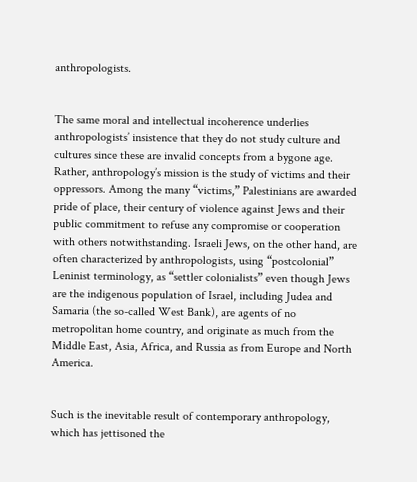anthropologists.


The same moral and intellectual incoherence underlies anthropologists’ insistence that they do not study culture and cultures since these are invalid concepts from a bygone age. Rather, anthropology’s mission is the study of victims and their oppressors. Among the many “victims,” Palestinians are awarded pride of place, their century of violence against Jews and their public commitment to refuse any compromise or cooperation with others notwithstanding. Israeli Jews, on the other hand, are often characterized by anthropologists, using “postcolonial” Leninist terminology, as “settler colonialists” even though Jews are the indigenous population of Israel, including Judea and Samaria (the so-called West Bank), are agents of no metropolitan home country, and originate as much from the Middle East, Asia, Africa, and Russia as from Europe and North America.


Such is the inevitable result of contemporary anthropology, which has jettisoned the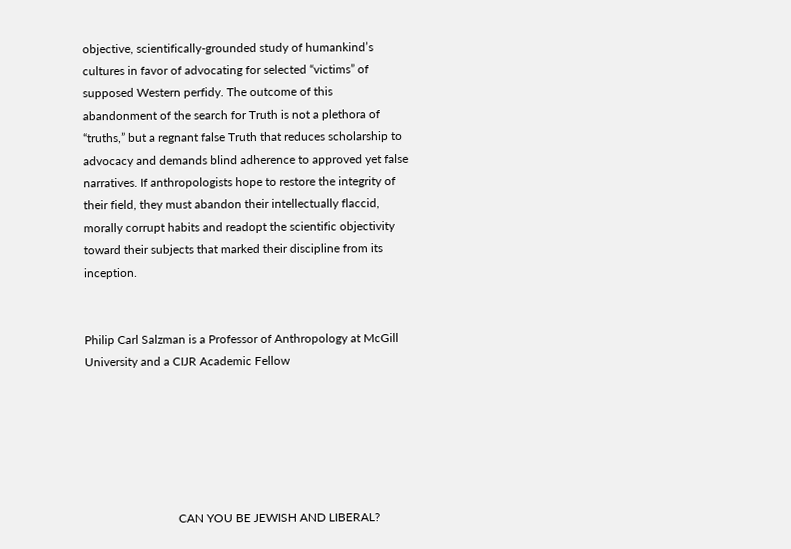objective, scientifically-grounded study of humankind’s cultures in favor of advocating for selected “victims” of supposed Western perfidy. The outcome of this abandonment of the search for Truth is not a plethora of “truths,” but a regnant false Truth that reduces scholarship to advocacy and demands blind adherence to approved yet false narratives. If anthropologists hope to restore the integrity of their field, they must abandon their intellectually flaccid, morally corrupt habits and readopt the scientific objectivity toward their subjects that marked their discipline from its inception.


Philip Carl Salzman is a Professor of Anthropology at McGill University and a CIJR Academic Fellow






                               CAN YOU BE JEWISH AND LIBERAL?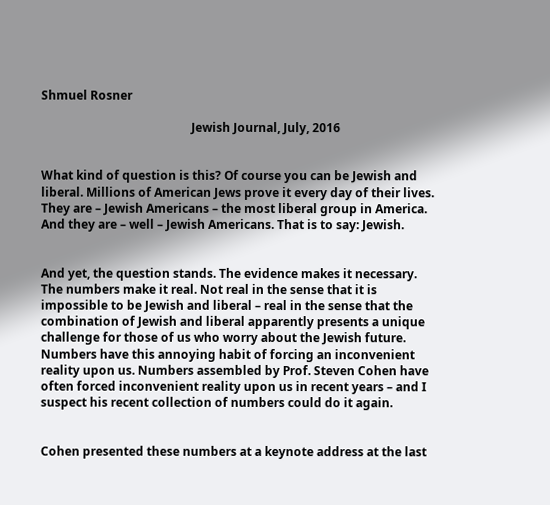Shmuel Rosner

                                                  Jewish Journal, July, 2016


What kind of question is this? Of course you can be Jewish and liberal. Millions of American Jews prove it every day of their lives. They are – Jewish Americans – the most liberal group in America. And they are – well – Jewish Americans. That is to say: Jewish.


And yet, the question stands. The evidence makes it necessary. The numbers make it real. Not real in the sense that it is impossible to be Jewish and liberal – real in the sense that the combination of Jewish and liberal apparently presents a unique challenge for those of us who worry about the Jewish future. Numbers have this annoying habit of forcing an inconvenient reality upon us. Numbers assembled by Prof. Steven Cohen have often forced inconvenient reality upon us in recent years – and I suspect his recent collection of numbers could do it again.


Cohen presented these numbers at a keynote address at the last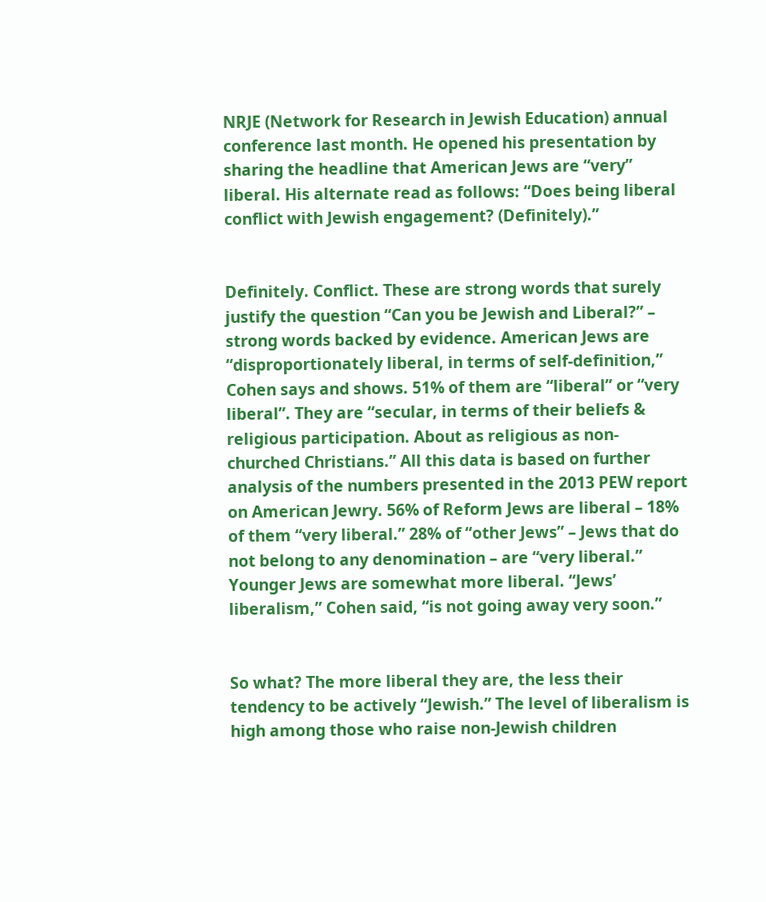NRJE (Network for Research in Jewish Education) annual conference last month. He opened his presentation by sharing the headline that American Jews are “very” liberal. His alternate read as follows: “Does being liberal conflict with Jewish engagement? (Definitely).”


Definitely. Conflict. These are strong words that surely justify the question “Can you be Jewish and Liberal?” – strong words backed by evidence. American Jews are “disproportionately liberal, in terms of self-definition,” Cohen says and shows. 51% of them are “liberal” or “very liberal”. They are “secular, in terms of their beliefs & religious participation. About as religious as non-churched Christians.” All this data is based on further analysis of the numbers presented in the 2013 PEW report on American Jewry. 56% of Reform Jews are liberal – 18% of them “very liberal.” 28% of “other Jews” – Jews that do not belong to any denomination – are “very liberal.” Younger Jews are somewhat more liberal. “Jews’ liberalism,” Cohen said, “is not going away very soon.”


So what? The more liberal they are, the less their tendency to be actively “Jewish.” The level of liberalism is high among those who raise non-Jewish children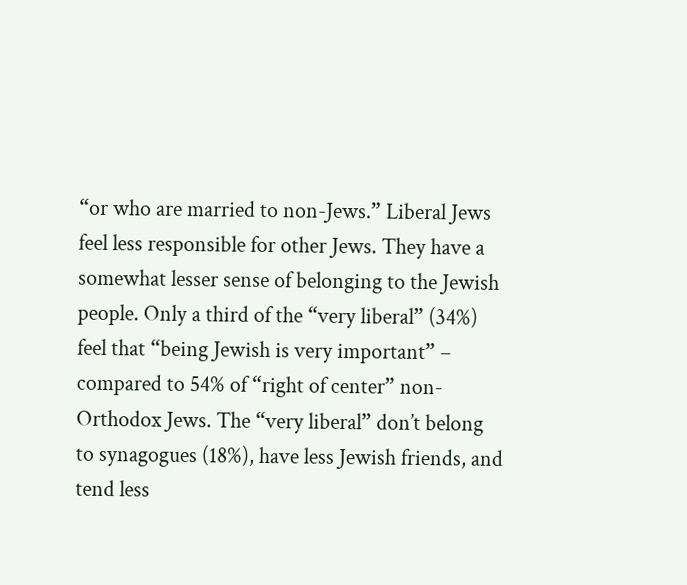“or who are married to non-Jews.” Liberal Jews feel less responsible for other Jews. They have a somewhat lesser sense of belonging to the Jewish people. Only a third of the “very liberal” (34%) feel that “being Jewish is very important” – compared to 54% of “right of center” non-Orthodox Jews. The “very liberal” don’t belong to synagogues (18%), have less Jewish friends, and tend less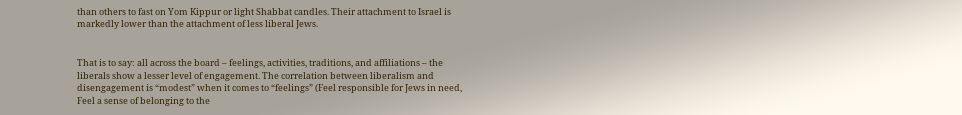than others to fast on Yom Kippur or light Shabbat candles. Their attachment to Israel is markedly lower than the attachment of less liberal Jews.


That is to say: all across the board – feelings, activities, traditions, and affiliations – the liberals show a lesser level of engagement. The correlation between liberalism and disengagement is “modest” when it comes to “feelings” (Feel responsible for Jews in need, Feel a sense of belonging to the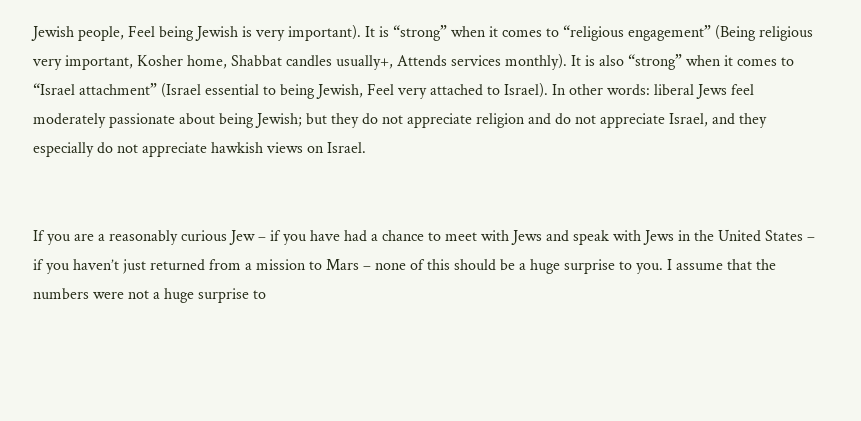Jewish people, Feel being Jewish is very important). It is “strong” when it comes to “religious engagement” (Being religious very important, Kosher home, Shabbat candles usually+, Attends services monthly). It is also “strong” when it comes to “Israel attachment” (Israel essential to being Jewish, Feel very attached to Israel). In other words: liberal Jews feel moderately passionate about being Jewish; but they do not appreciate religion and do not appreciate Israel, and they especially do not appreciate hawkish views on Israel.


If you are a reasonably curious Jew – if you have had a chance to meet with Jews and speak with Jews in the United States – if you haven’t just returned from a mission to Mars – none of this should be a huge surprise to you. I assume that the numbers were not a huge surprise to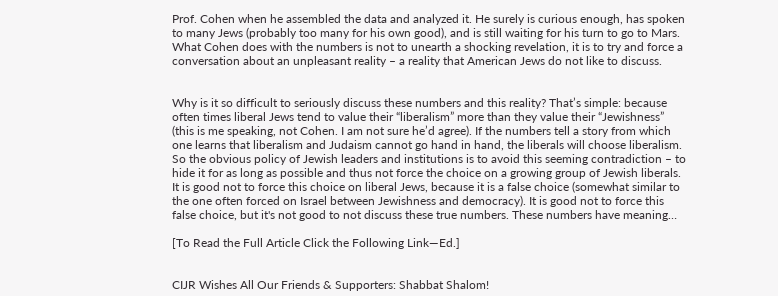Prof. Cohen when he assembled the data and analyzed it. He surely is curious enough, has spoken to many Jews (probably too many for his own good), and is still waiting for his turn to go to Mars. What Cohen does with the numbers is not to unearth a shocking revelation, it is to try and force a conversation about an unpleasant reality – a reality that American Jews do not like to discuss.


Why is it so difficult to seriously discuss these numbers and this reality? That’s simple: because often times liberal Jews tend to value their “liberalism” more than they value their “Jewishness” (this is me speaking, not Cohen. I am not sure he’d agree). If the numbers tell a story from which one learns that liberalism and Judaism cannot go hand in hand, the liberals will choose liberalism. So the obvious policy of Jewish leaders and institutions is to avoid this seeming contradiction – to hide it for as long as possible and thus not force the choice on a growing group of Jewish liberals. It is good not to force this choice on liberal Jews, because it is a false choice (somewhat similar to the one often forced on Israel between Jewishness and democracy). It is good not to force this false choice, but it's not good to not discuss these true numbers. These numbers have meaning…

[To Read the Full Article Click the Following Link—Ed.]


CIJR Wishes All Our Friends & Supporters: Shabbat Shalom!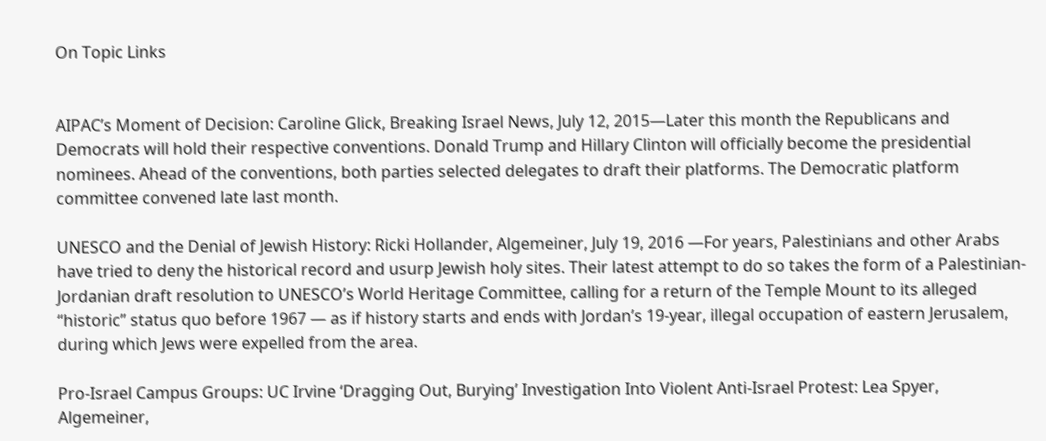On Topic Links


AIPAC’s Moment of Decision: Caroline Glick, Breaking Israel News, July 12, 2015—Later this month the Republicans and Democrats will hold their respective conventions. Donald Trump and Hillary Clinton will officially become the presidential nominees. Ahead of the conventions, both parties selected delegates to draft their platforms. The Democratic platform committee convened late last month.

UNESCO and the Denial of Jewish History: Ricki Hollander, Algemeiner, July 19, 2016 —For years, Palestinians and other Arabs have tried to deny the historical record and usurp Jewish holy sites. Their latest attempt to do so takes the form of a Palestinian-Jordanian draft resolution to UNESCO’s World Heritage Committee, calling for a return of the Temple Mount to its alleged “historic” status quo before 1967 — as if history starts and ends with Jordan’s 19-year, illegal occupation of eastern Jerusalem, during which Jews were expelled from the area.

Pro-Israel Campus Groups: UC Irvine ‘Dragging Out, Burying’ Investigation Into Violent Anti-Israel Protest: Lea Spyer, Algemeiner,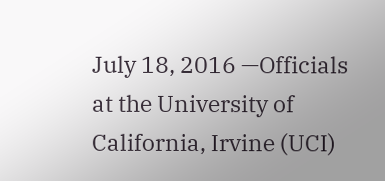July 18, 2016 —Officials at the University of California, Irvine (UCI)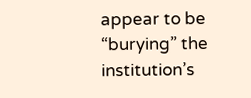appear to be “burying” the institution’s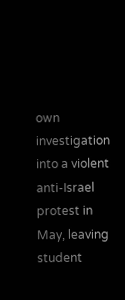own investigation into a violent anti-Israel protest in May, leaving student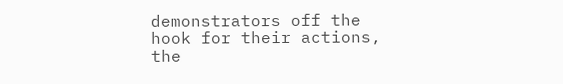demonstrators off the hook for their actions, the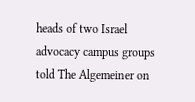heads of two Israel advocacy campus groups told The Algemeiner on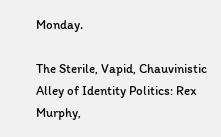Monday.

The Sterile, Vapid, Chauvinistic Alley of Identity Politics: Rex Murphy,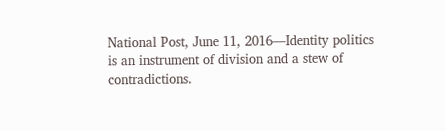National Post, June 11, 2016—Identity politics is an instrument of division and a stew of contradictions.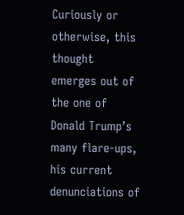Curiously or otherwise, this thought emerges out of the one of Donald Trump’s many flare-ups, his current denunciations of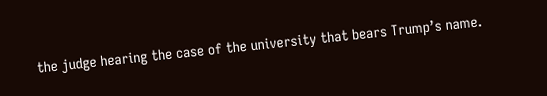the judge hearing the case of the university that bears Trump’s name.